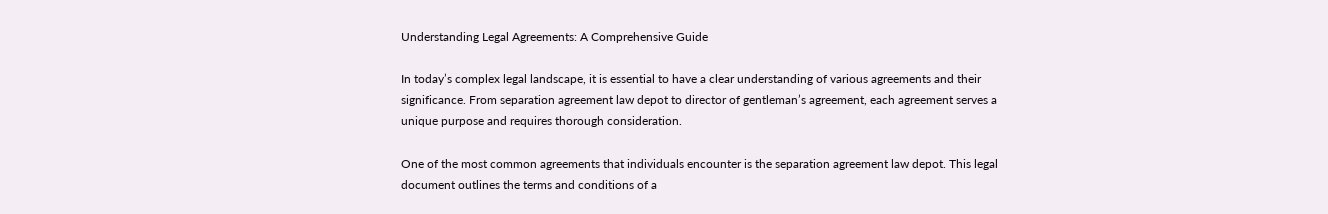Understanding Legal Agreements: A Comprehensive Guide

In today’s complex legal landscape, it is essential to have a clear understanding of various agreements and their significance. From separation agreement law depot to director of gentleman’s agreement, each agreement serves a unique purpose and requires thorough consideration.

One of the most common agreements that individuals encounter is the separation agreement law depot. This legal document outlines the terms and conditions of a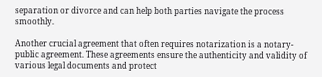separation or divorce and can help both parties navigate the process smoothly.

Another crucial agreement that often requires notarization is a notary-public agreement. These agreements ensure the authenticity and validity of various legal documents and protect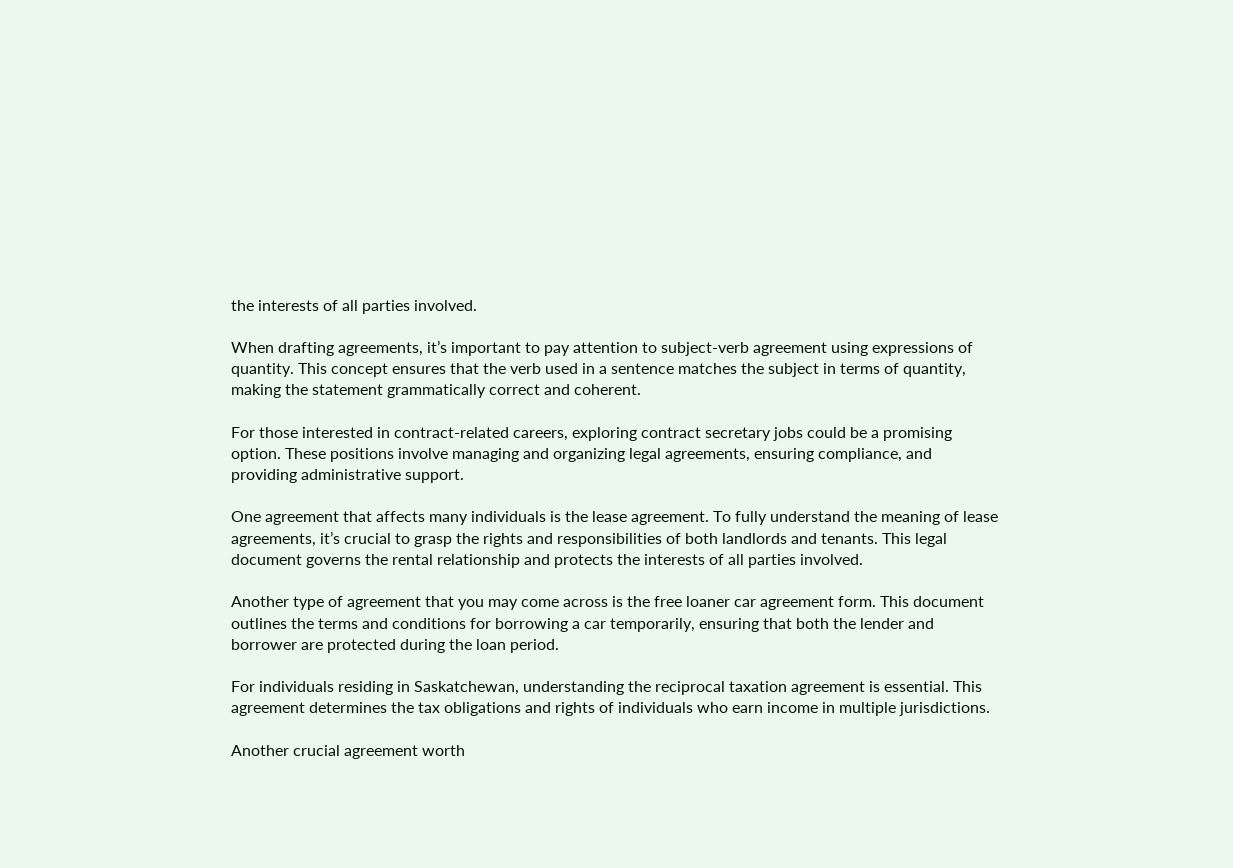the interests of all parties involved.

When drafting agreements, it’s important to pay attention to subject-verb agreement using expressions of quantity. This concept ensures that the verb used in a sentence matches the subject in terms of quantity, making the statement grammatically correct and coherent.

For those interested in contract-related careers, exploring contract secretary jobs could be a promising option. These positions involve managing and organizing legal agreements, ensuring compliance, and providing administrative support.

One agreement that affects many individuals is the lease agreement. To fully understand the meaning of lease agreements, it’s crucial to grasp the rights and responsibilities of both landlords and tenants. This legal document governs the rental relationship and protects the interests of all parties involved.

Another type of agreement that you may come across is the free loaner car agreement form. This document outlines the terms and conditions for borrowing a car temporarily, ensuring that both the lender and borrower are protected during the loan period.

For individuals residing in Saskatchewan, understanding the reciprocal taxation agreement is essential. This agreement determines the tax obligations and rights of individuals who earn income in multiple jurisdictions.

Another crucial agreement worth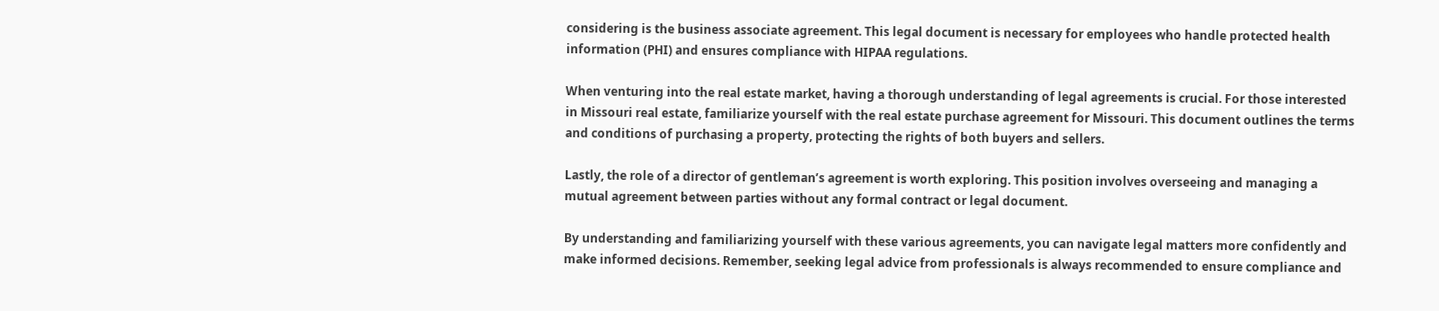considering is the business associate agreement. This legal document is necessary for employees who handle protected health information (PHI) and ensures compliance with HIPAA regulations.

When venturing into the real estate market, having a thorough understanding of legal agreements is crucial. For those interested in Missouri real estate, familiarize yourself with the real estate purchase agreement for Missouri. This document outlines the terms and conditions of purchasing a property, protecting the rights of both buyers and sellers.

Lastly, the role of a director of gentleman’s agreement is worth exploring. This position involves overseeing and managing a mutual agreement between parties without any formal contract or legal document.

By understanding and familiarizing yourself with these various agreements, you can navigate legal matters more confidently and make informed decisions. Remember, seeking legal advice from professionals is always recommended to ensure compliance and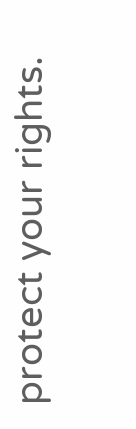protect your rights.